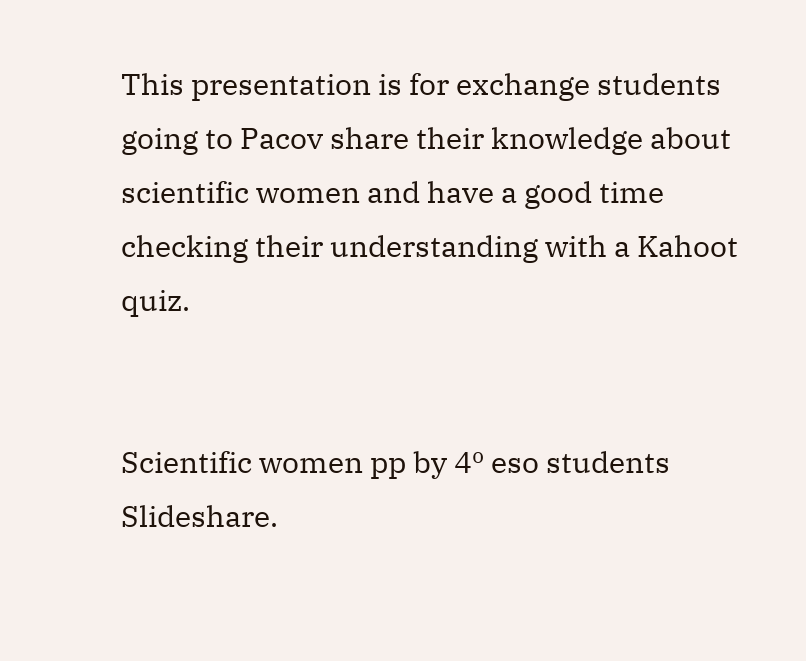This presentation is for exchange students going to Pacov share their knowledge about scientific women and have a good time checking their understanding with a Kahoot quiz.


Scientific women pp by 4º eso students Slideshare.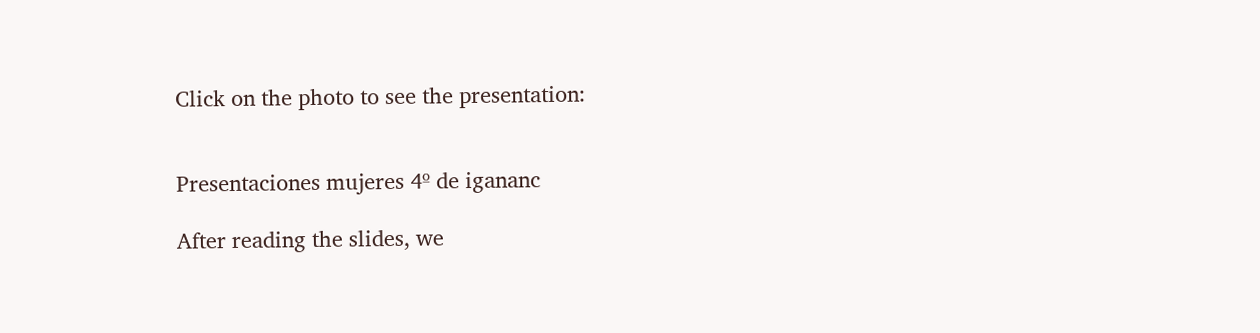Click on the photo to see the presentation:


Presentaciones mujeres 4º de igananc

After reading the slides, we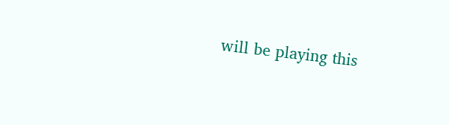will be playing this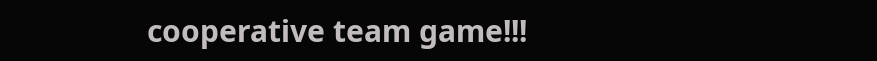cooperative team game!!!